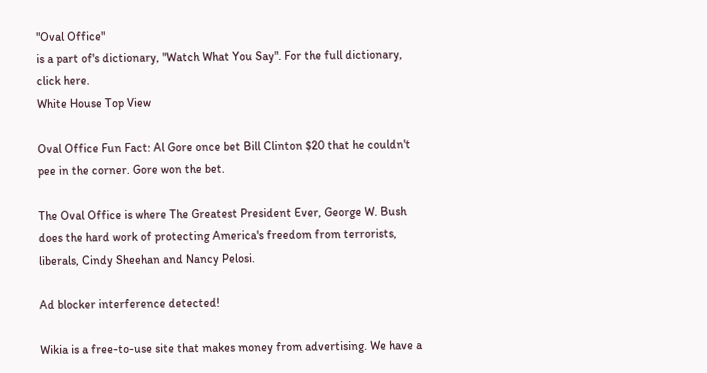"Oval Office"
is a part of's dictionary, "Watch What You Say". For the full dictionary, click here.
White House Top View

Oval Office Fun Fact: Al Gore once bet Bill Clinton $20 that he couldn't pee in the corner. Gore won the bet.

The Oval Office is where The Greatest President Ever, George W. Bush does the hard work of protecting America's freedom from terrorists, liberals, Cindy Sheehan and Nancy Pelosi.

Ad blocker interference detected!

Wikia is a free-to-use site that makes money from advertising. We have a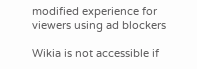modified experience for viewers using ad blockers

Wikia is not accessible if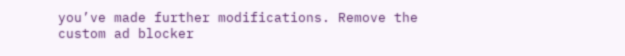you’ve made further modifications. Remove the custom ad blocker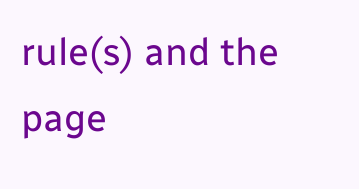rule(s) and the page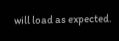will load as expected.